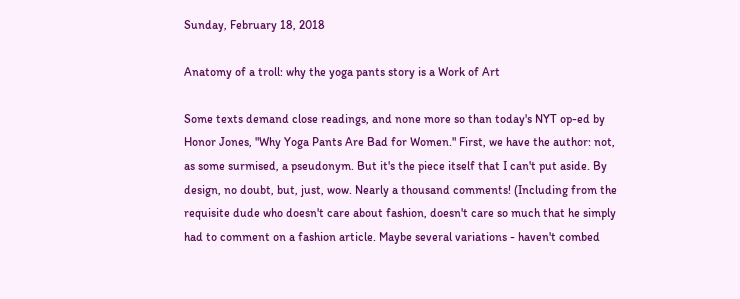Sunday, February 18, 2018

Anatomy of a troll: why the yoga pants story is a Work of Art

Some texts demand close readings, and none more so than today's NYT op-ed by Honor Jones, "Why Yoga Pants Are Bad for Women." First, we have the author: not, as some surmised, a pseudonym. But it's the piece itself that I can't put aside. By design, no doubt, but, just, wow. Nearly a thousand comments! (Including from the requisite dude who doesn't care about fashion, doesn't care so much that he simply had to comment on a fashion article. Maybe several variations - haven't combed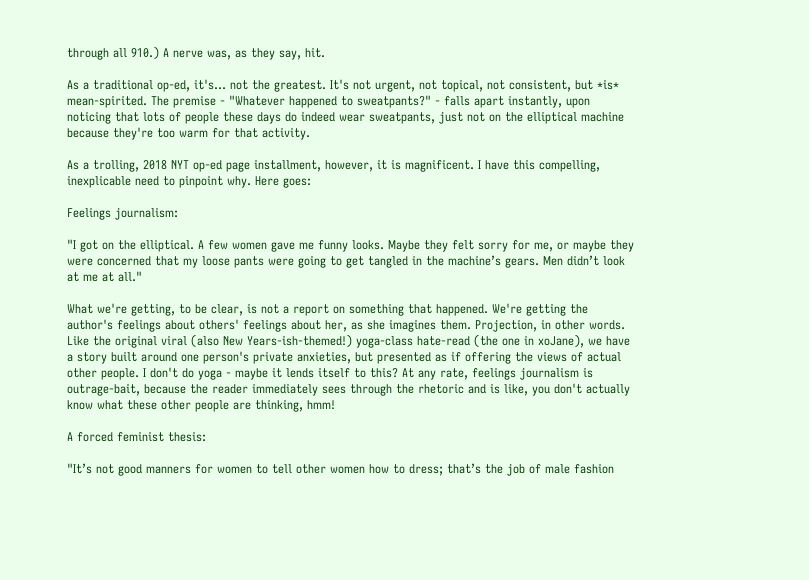through all 910.) A nerve was, as they say, hit.

As a traditional op-ed, it's... not the greatest. It's not urgent, not topical, not consistent, but *is* mean-spirited. The premise - "Whatever happened to sweatpants?" - falls apart instantly, upon noticing that lots of people these days do indeed wear sweatpants, just not on the elliptical machine because they're too warm for that activity.

As a trolling, 2018 NYT op-ed page installment, however, it is magnificent. I have this compelling, inexplicable need to pinpoint why. Here goes:

Feelings journalism:

"I got on the elliptical. A few women gave me funny looks. Maybe they felt sorry for me, or maybe they were concerned that my loose pants were going to get tangled in the machine’s gears. Men didn’t look at me at all."

What we're getting, to be clear, is not a report on something that happened. We're getting the author's feelings about others' feelings about her, as she imagines them. Projection, in other words. Like the original viral (also New Years-ish-themed!) yoga-class hate-read (the one in xoJane), we have a story built around one person's private anxieties, but presented as if offering the views of actual other people. I don't do yoga - maybe it lends itself to this? At any rate, feelings journalism is outrage-bait, because the reader immediately sees through the rhetoric and is like, you don't actually know what these other people are thinking, hmm!

A forced feminist thesis:

"It’s not good manners for women to tell other women how to dress; that’s the job of male fashion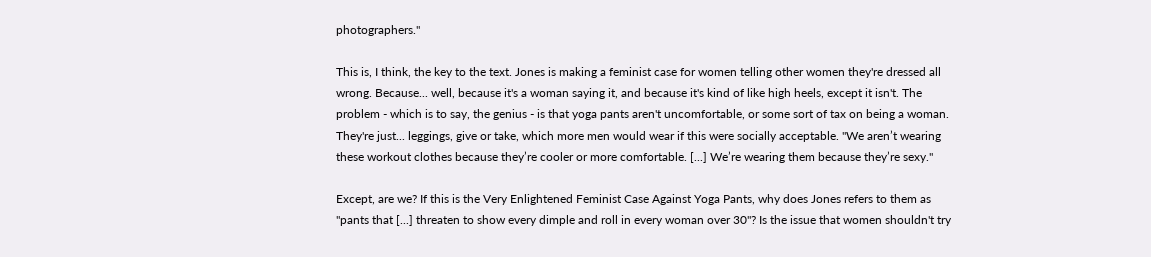photographers."

This is, I think, the key to the text. Jones is making a feminist case for women telling other women they're dressed all wrong. Because... well, because it's a woman saying it, and because it's kind of like high heels, except it isn't. The problem - which is to say, the genius - is that yoga pants aren't uncomfortable, or some sort of tax on being a woman. They're just... leggings, give or take, which more men would wear if this were socially acceptable. "We aren’t wearing these workout clothes because they’re cooler or more comfortable. [...] We’re wearing them because they’re sexy."

Except, are we? If this is the Very Enlightened Feminist Case Against Yoga Pants, why does Jones refers to them as "pants that [...] threaten to show every dimple and roll in every woman over 30"? Is the issue that women shouldn't try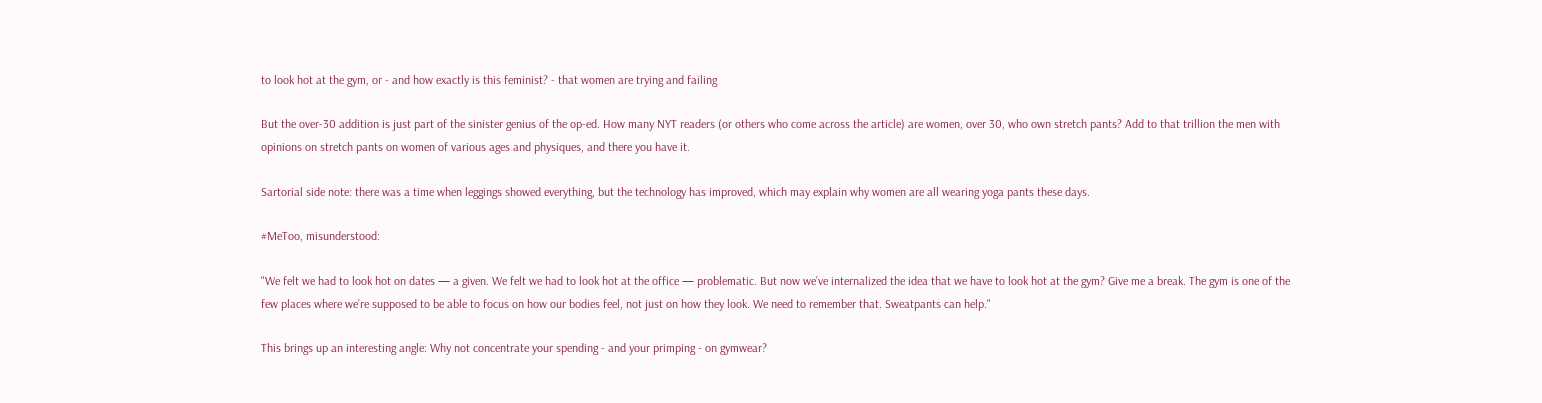to look hot at the gym, or - and how exactly is this feminist? - that women are trying and failing

But the over-30 addition is just part of the sinister genius of the op-ed. How many NYT readers (or others who come across the article) are women, over 30, who own stretch pants? Add to that trillion the men with opinions on stretch pants on women of various ages and physiques, and there you have it.

Sartorial side note: there was a time when leggings showed everything, but the technology has improved, which may explain why women are all wearing yoga pants these days.

#MeToo, misunderstood:

"We felt we had to look hot on dates — a given. We felt we had to look hot at the office — problematic. But now we’ve internalized the idea that we have to look hot at the gym? Give me a break. The gym is one of the few places where we’re supposed to be able to focus on how our bodies feel, not just on how they look. We need to remember that. Sweatpants can help."

This brings up an interesting angle: Why not concentrate your spending - and your primping - on gymwear?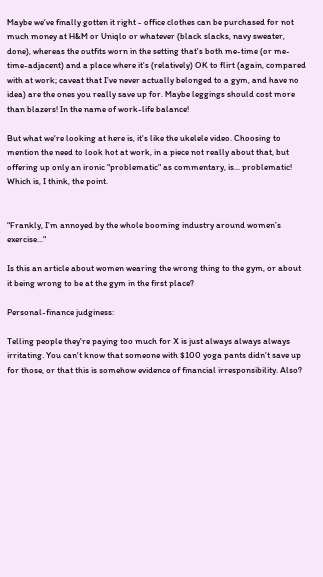Maybe we've finally gotten it right - office clothes can be purchased for not much money at H&M or Uniqlo or whatever (black slacks, navy sweater, done), whereas the outfits worn in the setting that's both me-time (or me-time-adjacent) and a place where it's (relatively) OK to flirt (again, compared with at work; caveat that I've never actually belonged to a gym, and have no idea) are the ones you really save up for. Maybe leggings should cost more than blazers! In the name of work-life balance!

But what we're looking at here is, it's like the ukelele video. Choosing to mention the need to look hot at work, in a piece not really about that, but offering up only an ironic "problematic" as commentary, is... problematic! Which is, I think, the point.


"Frankly, I’m annoyed by the whole booming industry around women’s exercise..."

Is this an article about women wearing the wrong thing to the gym, or about it being wrong to be at the gym in the first place?

Personal-finance judginess:

Telling people they're paying too much for X is just always always always irritating. You can't know that someone with $100 yoga pants didn't save up for those, or that this is somehow evidence of financial irresponsibility. Also?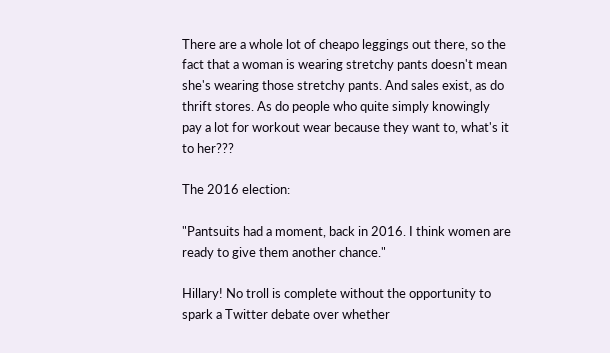There are a whole lot of cheapo leggings out there, so the fact that a woman is wearing stretchy pants doesn't mean she's wearing those stretchy pants. And sales exist, as do thrift stores. As do people who quite simply knowingly pay a lot for workout wear because they want to, what's it to her???

The 2016 election:

"Pantsuits had a moment, back in 2016. I think women are ready to give them another chance."

Hillary! No troll is complete without the opportunity to spark a Twitter debate over whether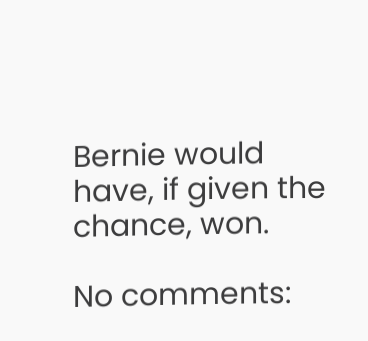Bernie would have, if given the chance, won.

No comments: